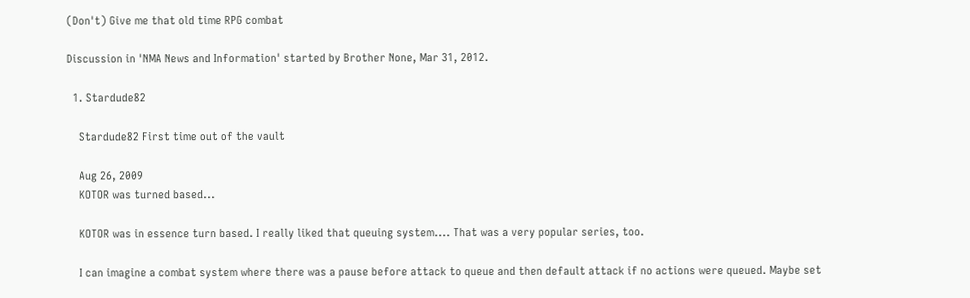(Don't) Give me that old time RPG combat

Discussion in 'NMA News and Information' started by Brother None, Mar 31, 2012.

  1. Stardude82

    Stardude82 First time out of the vault

    Aug 26, 2009
    KOTOR was turned based...

    KOTOR was in essence turn based. I really liked that queuing system.... That was a very popular series, too.

    I can imagine a combat system where there was a pause before attack to queue and then default attack if no actions were queued. Maybe set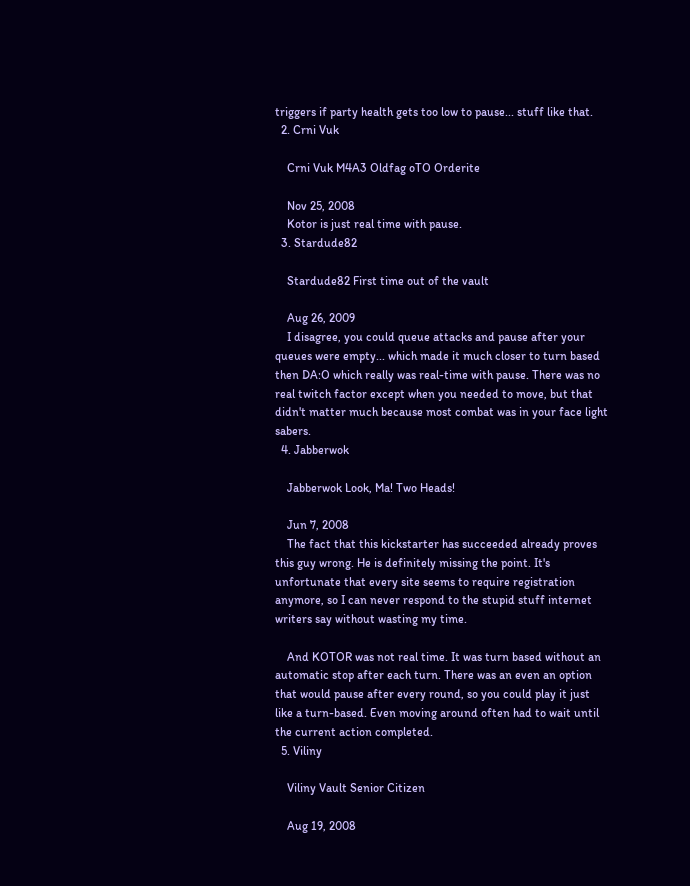triggers if party health gets too low to pause... stuff like that.
  2. Crni Vuk

    Crni Vuk M4A3 Oldfag oTO Orderite

    Nov 25, 2008
    Kotor is just real time with pause.
  3. Stardude82

    Stardude82 First time out of the vault

    Aug 26, 2009
    I disagree, you could queue attacks and pause after your queues were empty... which made it much closer to turn based then DA:O which really was real-time with pause. There was no real twitch factor except when you needed to move, but that didn't matter much because most combat was in your face light sabers.
  4. Jabberwok

    Jabberwok Look, Ma! Two Heads!

    Jun 7, 2008
    The fact that this kickstarter has succeeded already proves this guy wrong. He is definitely missing the point. It's unfortunate that every site seems to require registration anymore, so I can never respond to the stupid stuff internet writers say without wasting my time.

    And KOTOR was not real time. It was turn based without an automatic stop after each turn. There was an even an option that would pause after every round, so you could play it just like a turn-based. Even moving around often had to wait until the current action completed.
  5. Viliny

    Viliny Vault Senior Citizen

    Aug 19, 2008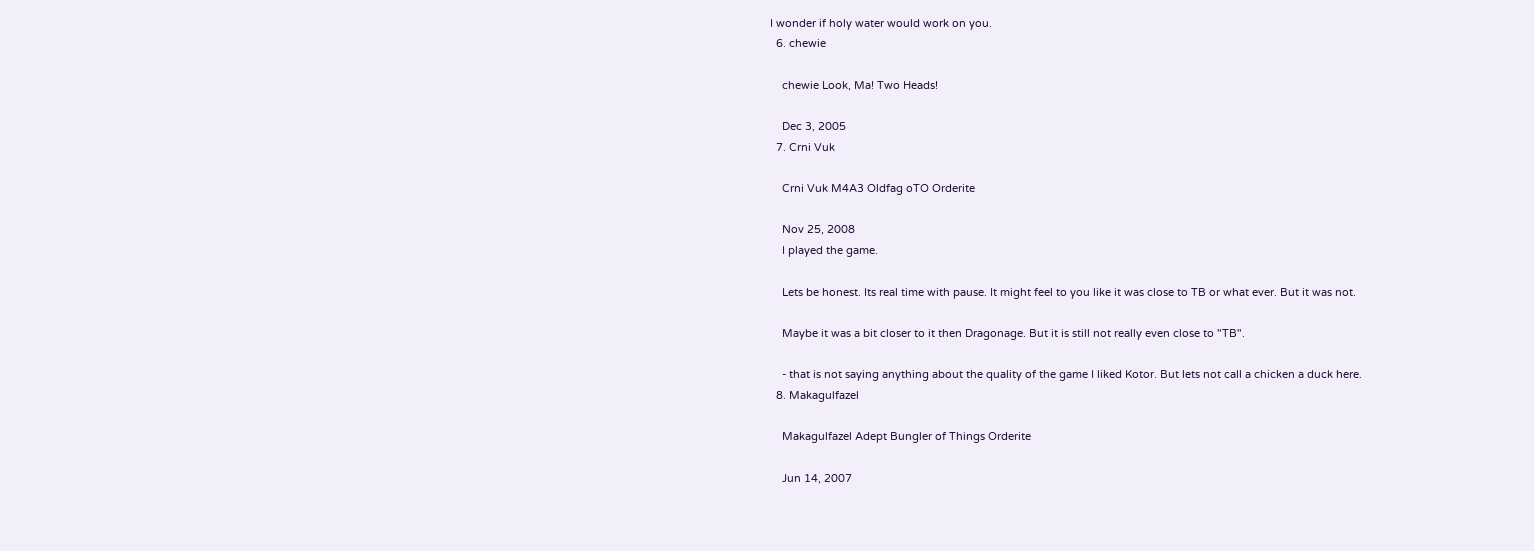I wonder if holy water would work on you.
  6. chewie

    chewie Look, Ma! Two Heads!

    Dec 3, 2005
  7. Crni Vuk

    Crni Vuk M4A3 Oldfag oTO Orderite

    Nov 25, 2008
    I played the game.

    Lets be honest. Its real time with pause. It might feel to you like it was close to TB or what ever. But it was not.

    Maybe it was a bit closer to it then Dragonage. But it is still not really even close to "TB".

    - that is not saying anything about the quality of the game I liked Kotor. But lets not call a chicken a duck here.
  8. Makagulfazel

    Makagulfazel Adept Bungler of Things Orderite

    Jun 14, 2007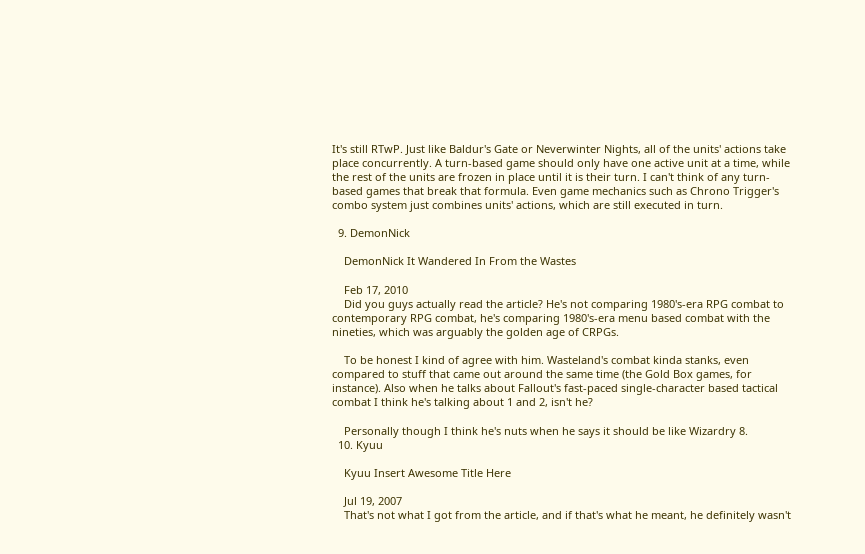It's still RTwP. Just like Baldur's Gate or Neverwinter Nights, all of the units' actions take place concurrently. A turn-based game should only have one active unit at a time, while the rest of the units are frozen in place until it is their turn. I can't think of any turn-based games that break that formula. Even game mechanics such as Chrono Trigger's combo system just combines units' actions, which are still executed in turn.

  9. DemonNick

    DemonNick It Wandered In From the Wastes

    Feb 17, 2010
    Did you guys actually read the article? He's not comparing 1980's-era RPG combat to contemporary RPG combat, he's comparing 1980's-era menu based combat with the nineties, which was arguably the golden age of CRPGs.

    To be honest I kind of agree with him. Wasteland's combat kinda stanks, even compared to stuff that came out around the same time (the Gold Box games, for instance). Also when he talks about Fallout's fast-paced single-character based tactical combat I think he's talking about 1 and 2, isn't he?

    Personally though I think he's nuts when he says it should be like Wizardry 8.
  10. Kyuu

    Kyuu Insert Awesome Title Here

    Jul 19, 2007
    That's not what I got from the article, and if that's what he meant, he definitely wasn't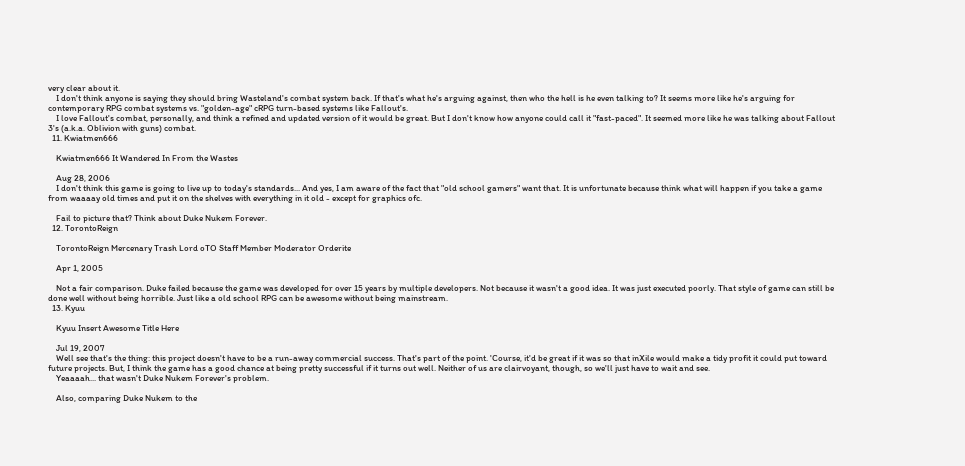very clear about it.
    I don't think anyone is saying they should bring Wasteland's combat system back. If that's what he's arguing against, then who the hell is he even talking to? It seems more like he's arguing for contemporary RPG combat systems vs. "golden-age" cRPG turn-based systems like Fallout's.
    I love Fallout's combat, personally, and think a refined and updated version of it would be great. But I don't know how anyone could call it "fast-paced". It seemed more like he was talking about Fallout 3's (a.k.a. Oblivion with guns) combat.
  11. Kwiatmen666

    Kwiatmen666 It Wandered In From the Wastes

    Aug 28, 2006
    I don't think this game is going to live up to today's standards... And yes, I am aware of the fact that "old school gamers" want that. It is unfortunate because think what will happen if you take a game from waaaay old times and put it on the shelves with everything in it old - except for graphics ofc.

    Fail to picture that? Think about Duke Nukem Forever.
  12. TorontoReign

    TorontoReign Mercenary Trash Lord oTO Staff Member Moderator Orderite

    Apr 1, 2005

    Not a fair comparison. Duke failed because the game was developed for over 15 years by multiple developers. Not because it wasn't a good idea. It was just executed poorly. That style of game can still be done well without being horrible. Just like a old school RPG can be awesome without being mainstream.
  13. Kyuu

    Kyuu Insert Awesome Title Here

    Jul 19, 2007
    Well see that's the thing: this project doesn't have to be a run-away commercial success. That's part of the point. 'Course, it'd be great if it was so that inXile would make a tidy profit it could put toward future projects. But, I think the game has a good chance at being pretty successful if it turns out well. Neither of us are clairvoyant, though, so we'll just have to wait and see.
    Yeaaaah... that wasn't Duke Nukem Forever's problem.

    Also, comparing Duke Nukem to the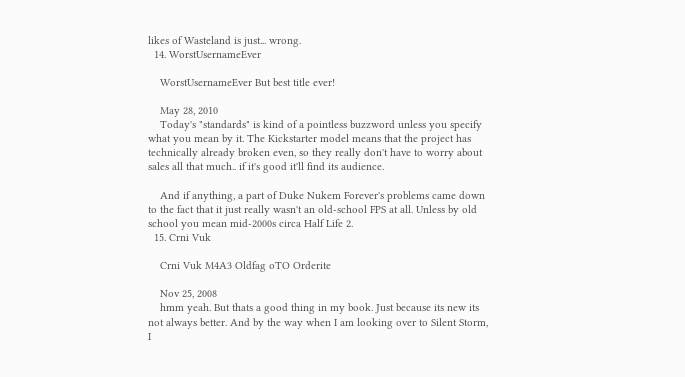likes of Wasteland is just... wrong.
  14. WorstUsernameEver

    WorstUsernameEver But best title ever!

    May 28, 2010
    Today's "standards" is kind of a pointless buzzword unless you specify what you mean by it. The Kickstarter model means that the project has technically already broken even, so they really don't have to worry about sales all that much.. if it's good it'll find its audience.

    And if anything, a part of Duke Nukem Forever's problems came down to the fact that it just really wasn't an old-school FPS at all. Unless by old school you mean mid-2000s circa Half Life 2.
  15. Crni Vuk

    Crni Vuk M4A3 Oldfag oTO Orderite

    Nov 25, 2008
    hmm yeah. But thats a good thing in my book. Just because its new its not always better. And by the way when I am looking over to Silent Storm, I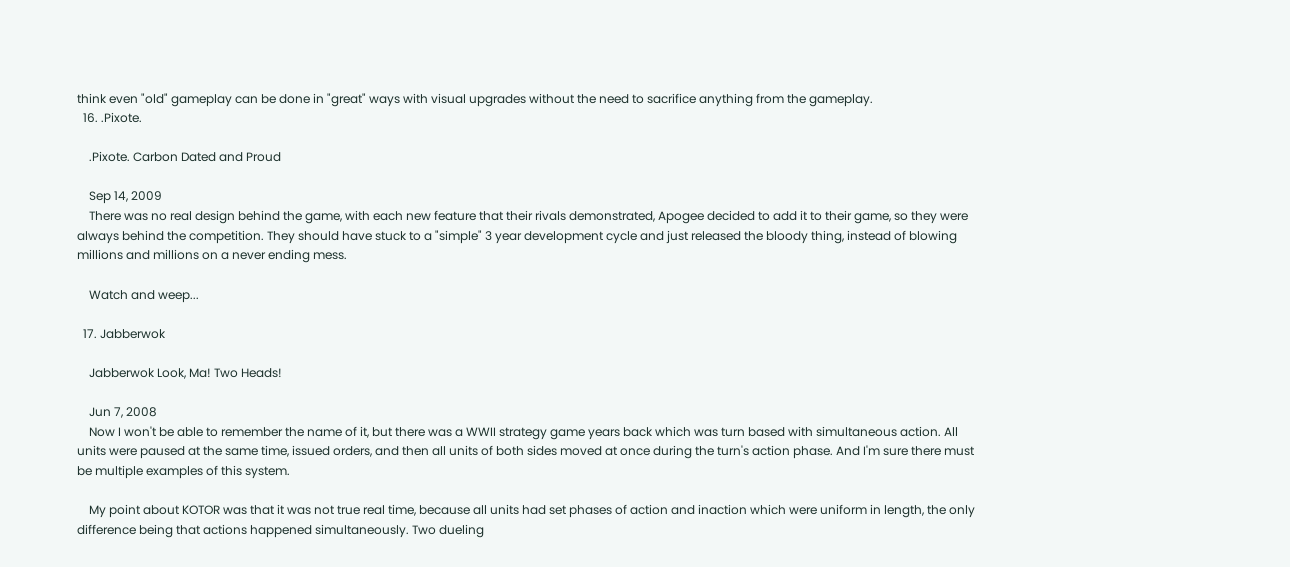think even "old" gameplay can be done in "great" ways with visual upgrades without the need to sacrifice anything from the gameplay.
  16. .Pixote.

    .Pixote. Carbon Dated and Proud

    Sep 14, 2009
    There was no real design behind the game, with each new feature that their rivals demonstrated, Apogee decided to add it to their game, so they were always behind the competition. They should have stuck to a "simple" 3 year development cycle and just released the bloody thing, instead of blowing millions and millions on a never ending mess.

    Watch and weep...

  17. Jabberwok

    Jabberwok Look, Ma! Two Heads!

    Jun 7, 2008
    Now I won't be able to remember the name of it, but there was a WWII strategy game years back which was turn based with simultaneous action. All units were paused at the same time, issued orders, and then all units of both sides moved at once during the turn's action phase. And I'm sure there must be multiple examples of this system.

    My point about KOTOR was that it was not true real time, because all units had set phases of action and inaction which were uniform in length, the only difference being that actions happened simultaneously. Two dueling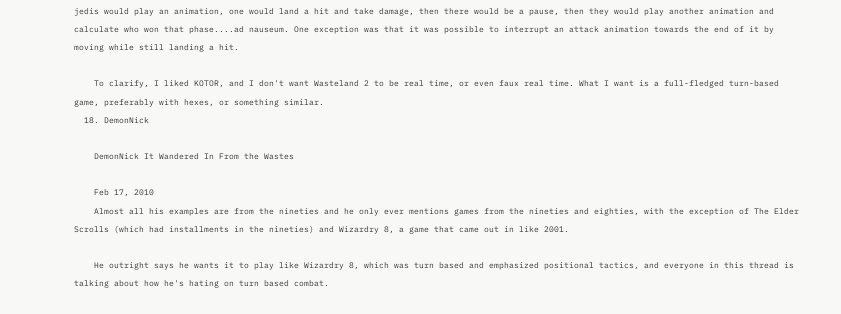jedis would play an animation, one would land a hit and take damage, then there would be a pause, then they would play another animation and calculate who won that phase....ad nauseum. One exception was that it was possible to interrupt an attack animation towards the end of it by moving while still landing a hit.

    To clarify, I liked KOTOR, and I don't want Wasteland 2 to be real time, or even faux real time. What I want is a full-fledged turn-based game, preferably with hexes, or something similar.
  18. DemonNick

    DemonNick It Wandered In From the Wastes

    Feb 17, 2010
    Almost all his examples are from the nineties and he only ever mentions games from the nineties and eighties, with the exception of The Elder Scrolls (which had installments in the nineties) and Wizardry 8, a game that came out in like 2001.

    He outright says he wants it to play like Wizardry 8, which was turn based and emphasized positional tactics, and everyone in this thread is talking about how he's hating on turn based combat.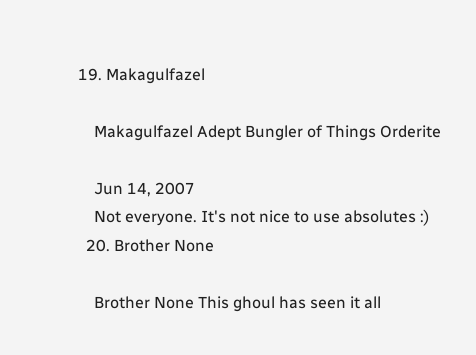19. Makagulfazel

    Makagulfazel Adept Bungler of Things Orderite

    Jun 14, 2007
    Not everyone. It's not nice to use absolutes :)
  20. Brother None

    Brother None This ghoul has seen it all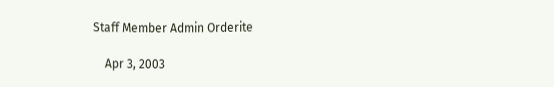Staff Member Admin Orderite

    Apr 3, 2003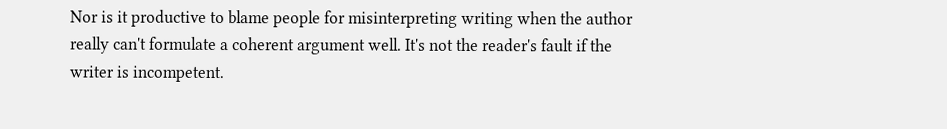Nor is it productive to blame people for misinterpreting writing when the author really can't formulate a coherent argument well. It's not the reader's fault if the writer is incompetent.